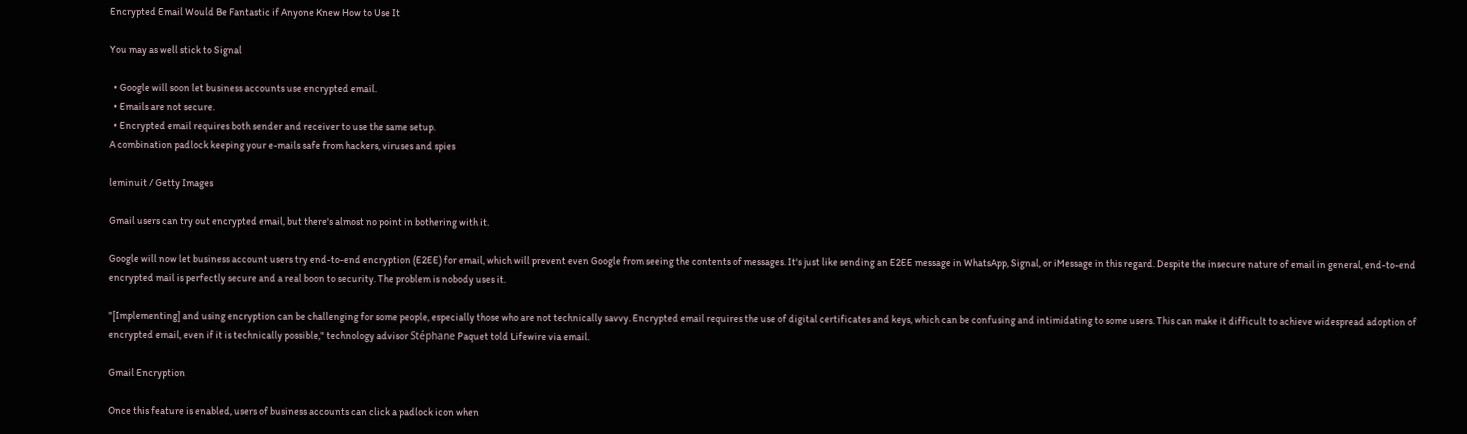Encrypted Email Would Be Fantastic if Anyone Knew How to Use It

You may as well stick to Signal

  • Google will soon let business accounts use encrypted email.
  • Emails are not secure.
  • Encrypted email requires both sender and receiver to use the same setup.
A combination padlock keeping your e-mails safe from hackers, viruses and spies

leminuit / Getty Images

Gmail users can try out encrypted email, but there's almost no point in bothering with it.

Google will now let business account users try end-to-end encryption (E2EE) for email, which will prevent even Google from seeing the contents of messages. It's just like sending an E2EE message in WhatsApp, Signal, or iMessage in this regard. Despite the insecure nature of email in general, end-to-end encrypted mail is perfectly secure and a real boon to security. The problem is nobody uses it.

"[Implementing] and using encryption can be challenging for some people, especially those who are not technically savvy. Encrypted email requires the use of digital certificates and keys, which can be confusing and intimidating to some users. This can make it difficult to achieve widespread adoption of encrypted email, even if it is technically possible," technology advisor Stéphane Paquet told Lifewire via email.

Gmail Encryption

Once this feature is enabled, users of business accounts can click a padlock icon when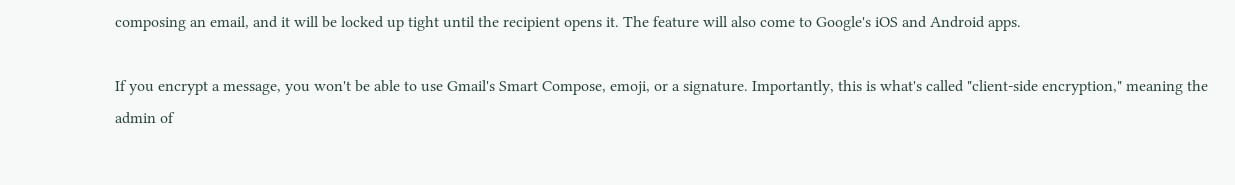composing an email, and it will be locked up tight until the recipient opens it. The feature will also come to Google's iOS and Android apps.

If you encrypt a message, you won't be able to use Gmail's Smart Compose, emoji, or a signature. Importantly, this is what's called "client-side encryption," meaning the admin of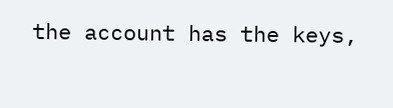the account has the keys,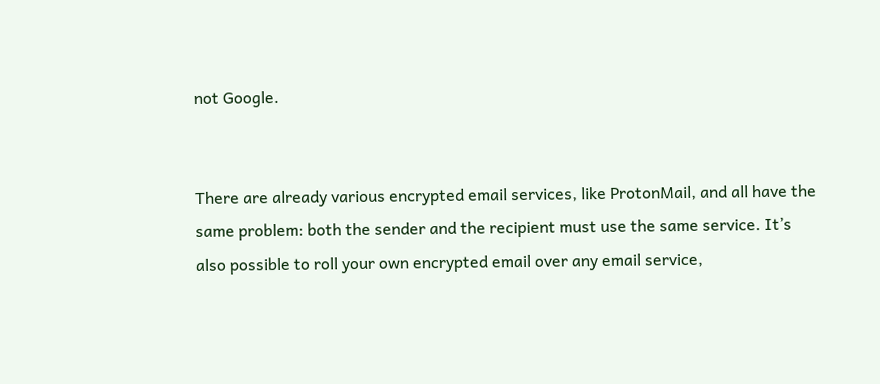not Google.


There are already various encrypted email services, like ProtonMail, and all have the same problem: both the sender and the recipient must use the same service. It’s also possible to roll your own encrypted email over any email service,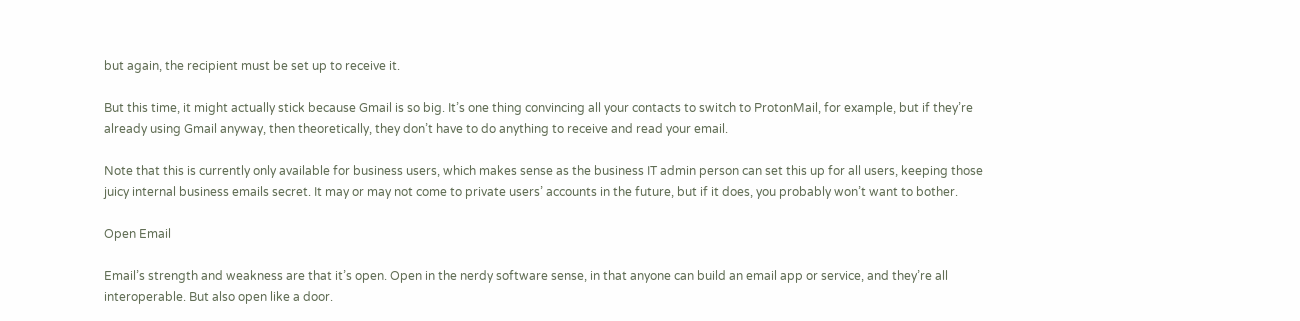but again, the recipient must be set up to receive it.

But this time, it might actually stick because Gmail is so big. It’s one thing convincing all your contacts to switch to ProtonMail, for example, but if they’re already using Gmail anyway, then theoretically, they don’t have to do anything to receive and read your email.

Note that this is currently only available for business users, which makes sense as the business IT admin person can set this up for all users, keeping those juicy internal business emails secret. It may or may not come to private users’ accounts in the future, but if it does, you probably won’t want to bother.

Open Email

Email’s strength and weakness are that it’s open. Open in the nerdy software sense, in that anyone can build an email app or service, and they’re all interoperable. But also open like a door.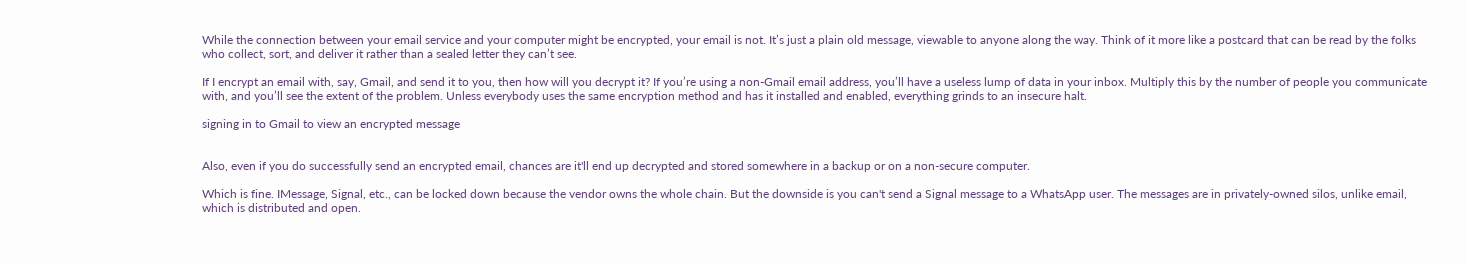While the connection between your email service and your computer might be encrypted, your email is not. It’s just a plain old message, viewable to anyone along the way. Think of it more like a postcard that can be read by the folks who collect, sort, and deliver it rather than a sealed letter they can’t see.

If I encrypt an email with, say, Gmail, and send it to you, then how will you decrypt it? If you’re using a non-Gmail email address, you’ll have a useless lump of data in your inbox. Multiply this by the number of people you communicate with, and you’ll see the extent of the problem. Unless everybody uses the same encryption method and has it installed and enabled, everything grinds to an insecure halt.

signing in to Gmail to view an encrypted message


Also, even if you do successfully send an encrypted email, chances are it'll end up decrypted and stored somewhere in a backup or on a non-secure computer.

Which is fine. IMessage, Signal, etc., can be locked down because the vendor owns the whole chain. But the downside is you can't send a Signal message to a WhatsApp user. The messages are in privately-owned silos, unlike email, which is distributed and open.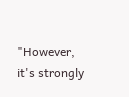"However, it's strongly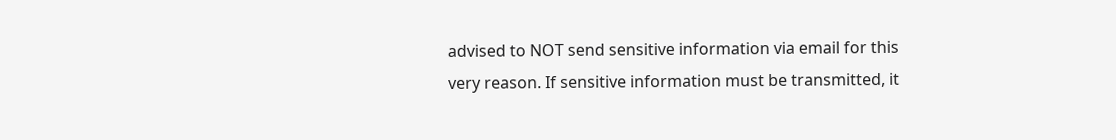advised to NOT send sensitive information via email for this very reason. If sensitive information must be transmitted, it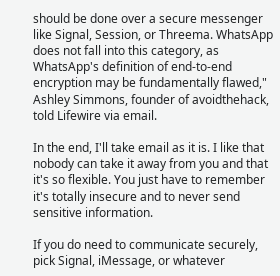should be done over a secure messenger like Signal, Session, or Threema. WhatsApp does not fall into this category, as WhatsApp's definition of end-to-end encryption may be fundamentally flawed," Ashley Simmons, founder of avoidthehack, told Lifewire via email.

In the end, I'll take email as it is. I like that nobody can take it away from you and that it's so flexible. You just have to remember it's totally insecure and to never send sensitive information.

If you do need to communicate securely, pick Signal, iMessage, or whatever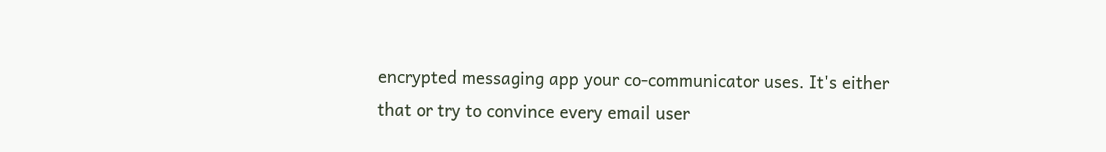encrypted messaging app your co-communicator uses. It's either that or try to convince every email user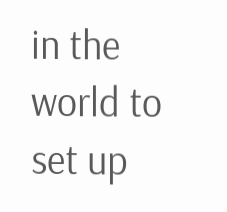in the world to set up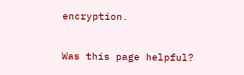encryption.

Was this page helpful?